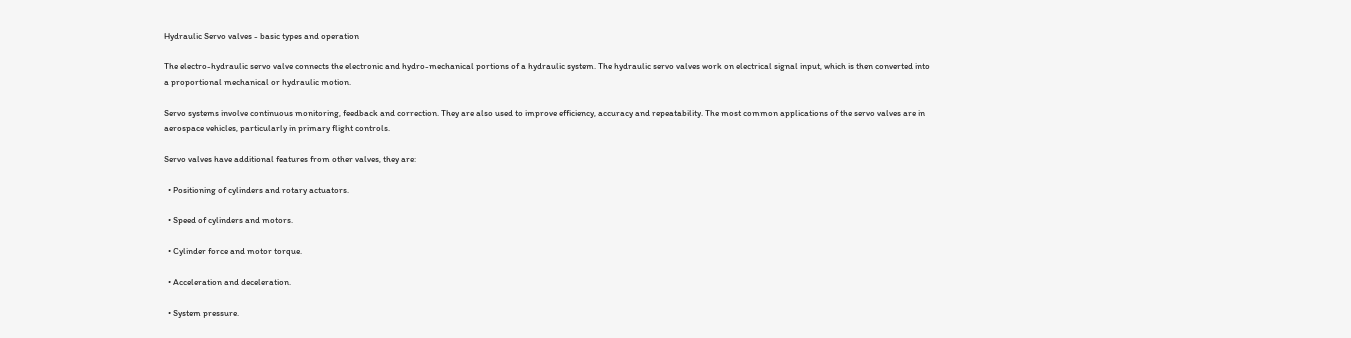Hydraulic Servo valves - basic types and operation

The electro-hydraulic servo valve connects the electronic and hydro-mechanical portions of a hydraulic system. The hydraulic servo valves work on electrical signal input, which is then converted into a proportional mechanical or hydraulic motion.

Servo systems involve continuous monitoring, feedback and correction. They are also used to improve efficiency, accuracy and repeatability. The most common applications of the servo valves are in aerospace vehicles, particularly in primary flight controls.

Servo valves have additional features from other valves, they are:

  • Positioning of cylinders and rotary actuators.

  • Speed of cylinders and motors.

  • Cylinder force and motor torque.

  • Acceleration and deceleration.

  • System pressure.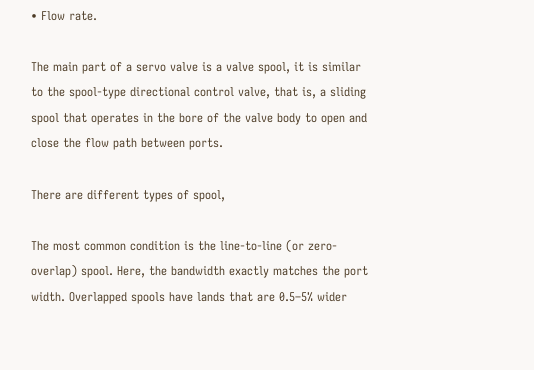• Flow rate.

The main part of a servo valve is a valve spool, it is similar to the spool-type directional control valve, that is, a sliding spool that operates in the bore of the valve body to open and close the flow path between ports.

There are different types of spool,

The most common condition is the line-to-line (or zero-overlap) spool. Here, the bandwidth exactly matches the port width. Overlapped spools have lands that are 0.5–5% wider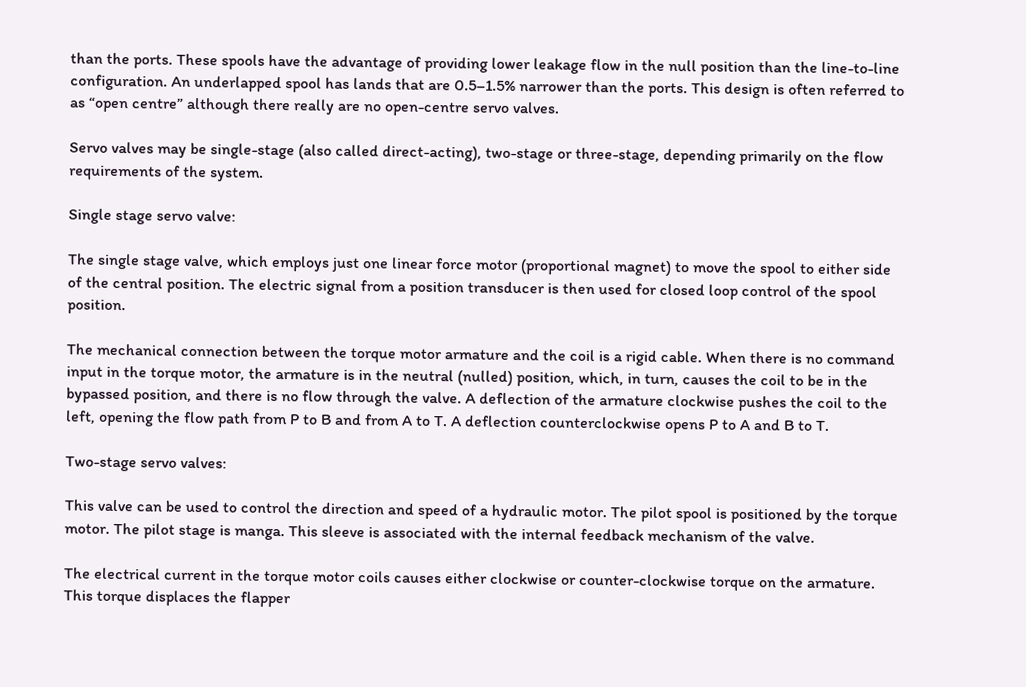than the ports. These spools have the advantage of providing lower leakage flow in the null position than the line-to-line configuration. An underlapped spool has lands that are 0.5–1.5% narrower than the ports. This design is often referred to as “open centre” although there really are no open-centre servo valves.

Servo valves may be single-stage (also called direct-acting), two-stage or three-stage, depending primarily on the flow requirements of the system.

Single stage servo valve:

The single stage valve, which employs just one linear force motor (proportional magnet) to move the spool to either side of the central position. The electric signal from a position transducer is then used for closed loop control of the spool position.

The mechanical connection between the torque motor armature and the coil is a rigid cable. When there is no command input in the torque motor, the armature is in the neutral (nulled) position, which, in turn, causes the coil to be in the bypassed position, and there is no flow through the valve. A deflection of the armature clockwise pushes the coil to the left, opening the flow path from P to B and from A to T. A deflection counterclockwise opens P to A and B to T.

Two-stage servo valves:

This valve can be used to control the direction and speed of a hydraulic motor. The pilot spool is positioned by the torque motor. The pilot stage is manga. This sleeve is associated with the internal feedback mechanism of the valve.

The electrical current in the torque motor coils causes either clockwise or counter-clockwise torque on the armature. This torque displaces the flapper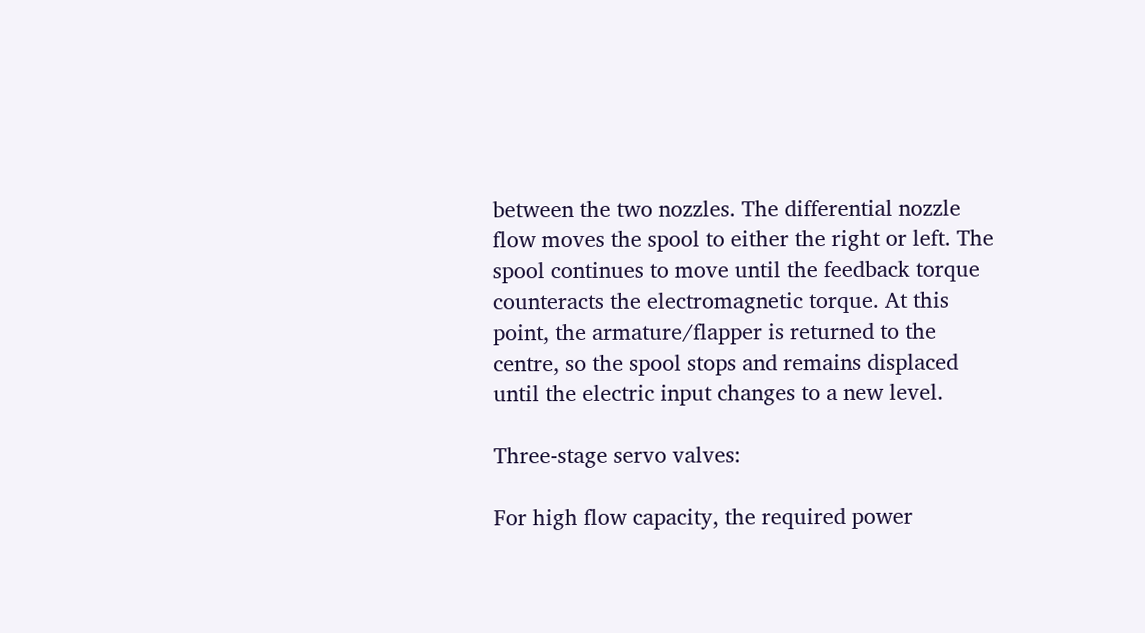between the two nozzles. The differential nozzle flow moves the spool to either the right or left. The spool continues to move until the feedback torque counteracts the electromagnetic torque. At this point, the armature/flapper is returned to the centre, so the spool stops and remains displaced until the electric input changes to a new level.

Three-stage servo valves:

For high flow capacity, the required power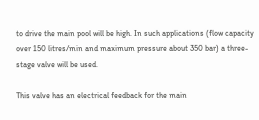to drive the main pool will be high. In such applications (flow capacity over 150 litres/min and maximum pressure about 350 bar) a three-stage valve will be used.

This valve has an electrical feedback for the main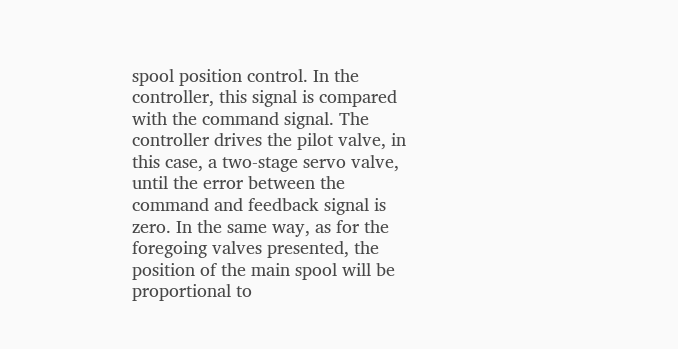spool position control. In the controller, this signal is compared with the command signal. The controller drives the pilot valve, in this case, a two-stage servo valve, until the error between the command and feedback signal is zero. In the same way, as for the foregoing valves presented, the position of the main spool will be proportional to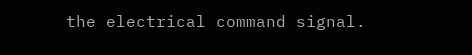the electrical command signal.